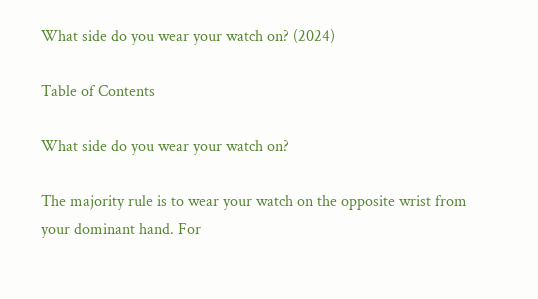What side do you wear your watch on? (2024)

Table of Contents

What side do you wear your watch on?

The majority rule is to wear your watch on the opposite wrist from your dominant hand. For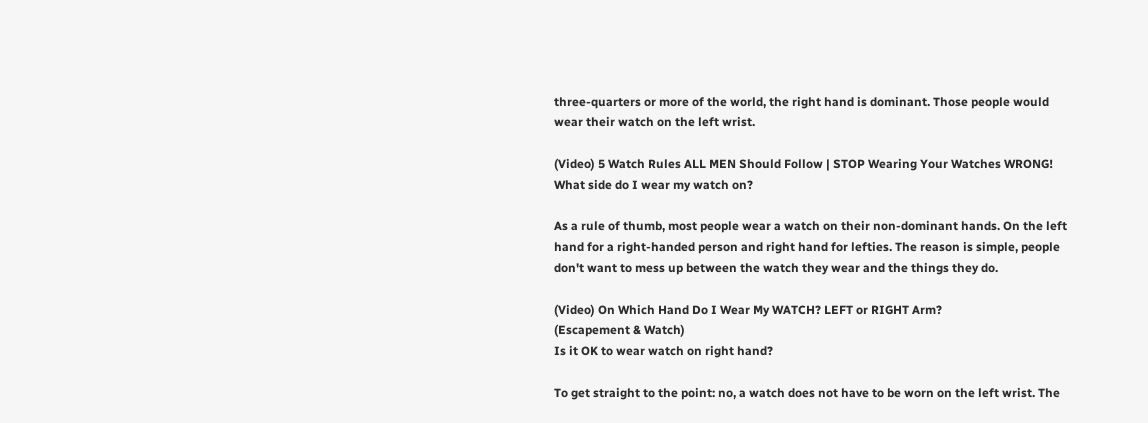three-quarters or more of the world, the right hand is dominant. Those people would wear their watch on the left wrist.

(Video) 5 Watch Rules ALL MEN Should Follow | STOP Wearing Your Watches WRONG!
What side do I wear my watch on?

As a rule of thumb, most people wear a watch on their non-dominant hands. On the left hand for a right-handed person and right hand for lefties. The reason is simple, people don't want to mess up between the watch they wear and the things they do.

(Video) On Which Hand Do I Wear My WATCH? LEFT or RIGHT Arm?
(Escapement & Watch)
Is it OK to wear watch on right hand?

To get straight to the point: no, a watch does not have to be worn on the left wrist. The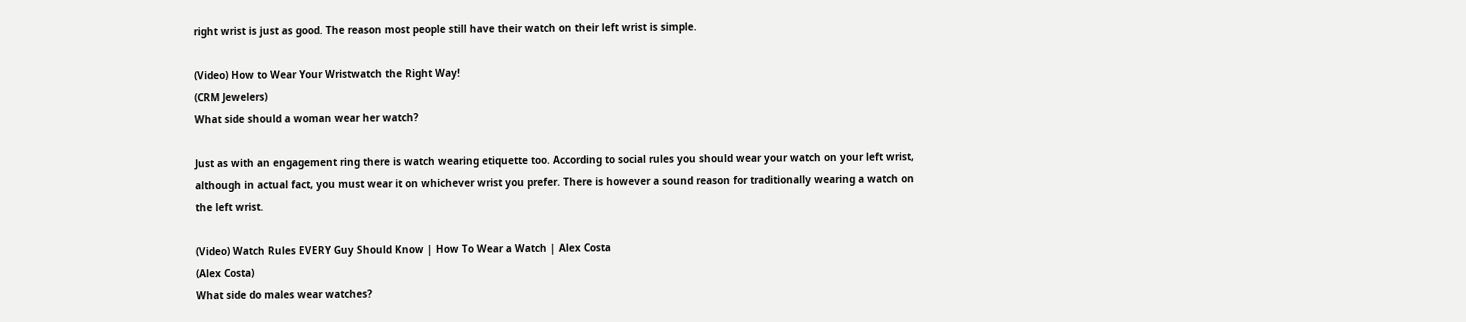right wrist is just as good. The reason most people still have their watch on their left wrist is simple.

(Video) How to Wear Your Wristwatch the Right Way!
(CRM Jewelers)
What side should a woman wear her watch?

Just as with an engagement ring there is watch wearing etiquette too. According to social rules you should wear your watch on your left wrist, although in actual fact, you must wear it on whichever wrist you prefer. There is however a sound reason for traditionally wearing a watch on the left wrist.

(Video) Watch Rules EVERY Guy Should Know | How To Wear a Watch | Alex Costa
(Alex Costa)
What side do males wear watches?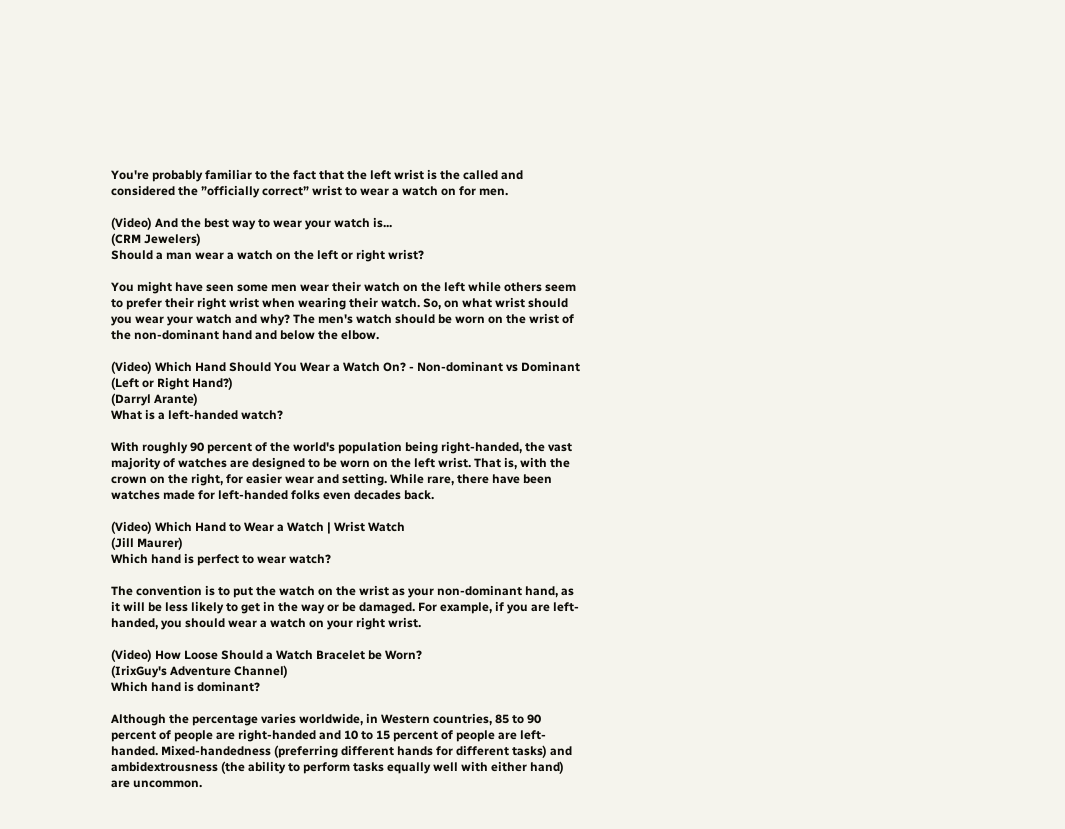You're probably familiar to the fact that the left wrist is the called and considered the ”officially correct” wrist to wear a watch on for men.

(Video) And the best way to wear your watch is...
(CRM Jewelers)
Should a man wear a watch on the left or right wrist?

You might have seen some men wear their watch on the left while others seem to prefer their right wrist when wearing their watch. So, on what wrist should you wear your watch and why? The men's watch should be worn on the wrist of the non-dominant hand and below the elbow.

(Video) Which Hand Should You Wear a Watch On? - Non-dominant vs Dominant (Left or Right Hand?)
(Darryl Arante)
What is a left-handed watch?

With roughly 90 percent of the world's population being right-handed, the vast majority of watches are designed to be worn on the left wrist. That is, with the crown on the right, for easier wear and setting. While rare, there have been watches made for left-handed folks even decades back.

(Video) Which Hand to Wear a Watch | Wrist Watch
(Jill Maurer)
Which hand is perfect to wear watch?

The convention is to put the watch on the wrist as your non-dominant hand, as it will be less likely to get in the way or be damaged. For example, if you are left-handed, you should wear a watch on your right wrist.

(Video) How Loose Should a Watch Bracelet be Worn?
(IrixGuy's Adventure Channel)
Which hand is dominant?

Although the percentage varies worldwide, in Western countries, 85 to 90 percent of people are right-handed and 10 to 15 percent of people are left-handed. Mixed-handedness (preferring different hands for different tasks) and ambidextrousness (the ability to perform tasks equally well with either hand) are uncommon.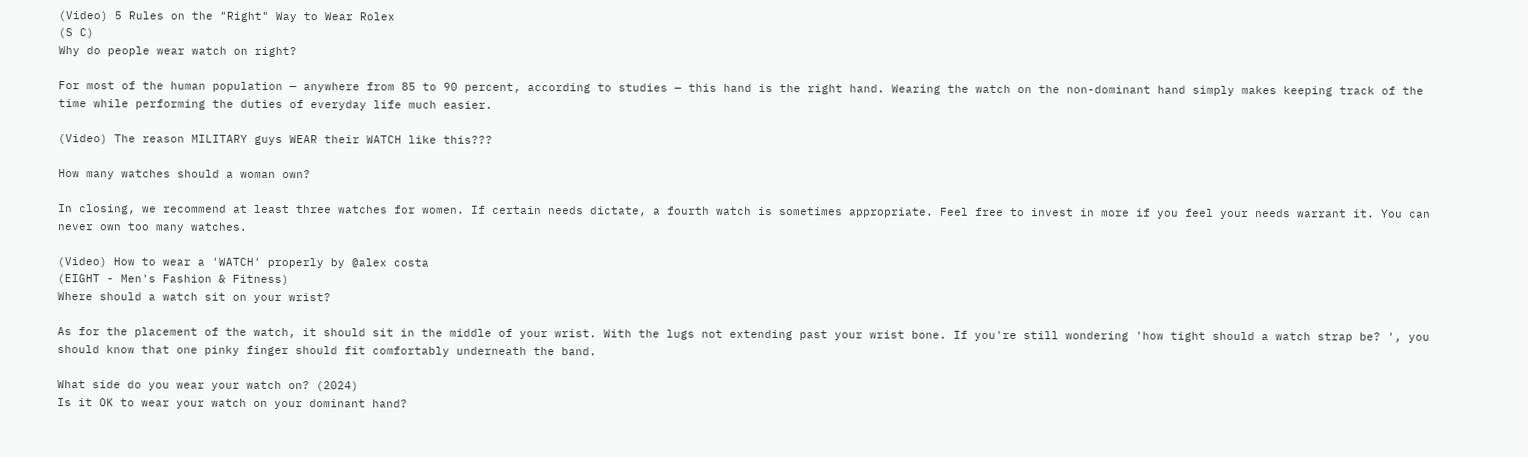(Video) 5 Rules on the "Right" Way to Wear Rolex
(S C)
Why do people wear watch on right?

For most of the human population — anywhere from 85 to 90 percent, according to studies — this hand is the right hand. Wearing the watch on the non-dominant hand simply makes keeping track of the time while performing the duties of everyday life much easier.

(Video) The reason MILITARY guys WEAR their WATCH like this???

How many watches should a woman own?

In closing, we recommend at least three watches for women. If certain needs dictate, a fourth watch is sometimes appropriate. Feel free to invest in more if you feel your needs warrant it. You can never own too many watches.

(Video) How to wear a 'WATCH' properly by @alex costa
(EIGHT - Men's Fashion & Fitness)
Where should a watch sit on your wrist?

As for the placement of the watch, it should sit in the middle of your wrist. With the lugs not extending past your wrist bone. If you're still wondering 'how tight should a watch strap be? ', you should know that one pinky finger should fit comfortably underneath the band.

What side do you wear your watch on? (2024)
Is it OK to wear your watch on your dominant hand?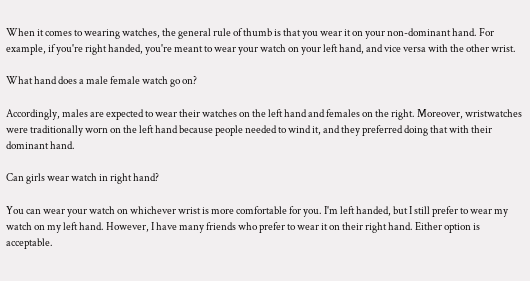When it comes to wearing watches, the general rule of thumb is that you wear it on your non-dominant hand. For example, if you're right handed, you're meant to wear your watch on your left hand, and vice versa with the other wrist.

What hand does a male female watch go on?

Accordingly, males are expected to wear their watches on the left hand and females on the right. Moreover, wristwatches were traditionally worn on the left hand because people needed to wind it, and they preferred doing that with their dominant hand.

Can girls wear watch in right hand?

You can wear your watch on whichever wrist is more comfortable for you. I'm left handed, but I still prefer to wear my watch on my left hand. However, I have many friends who prefer to wear it on their right hand. Either option is acceptable.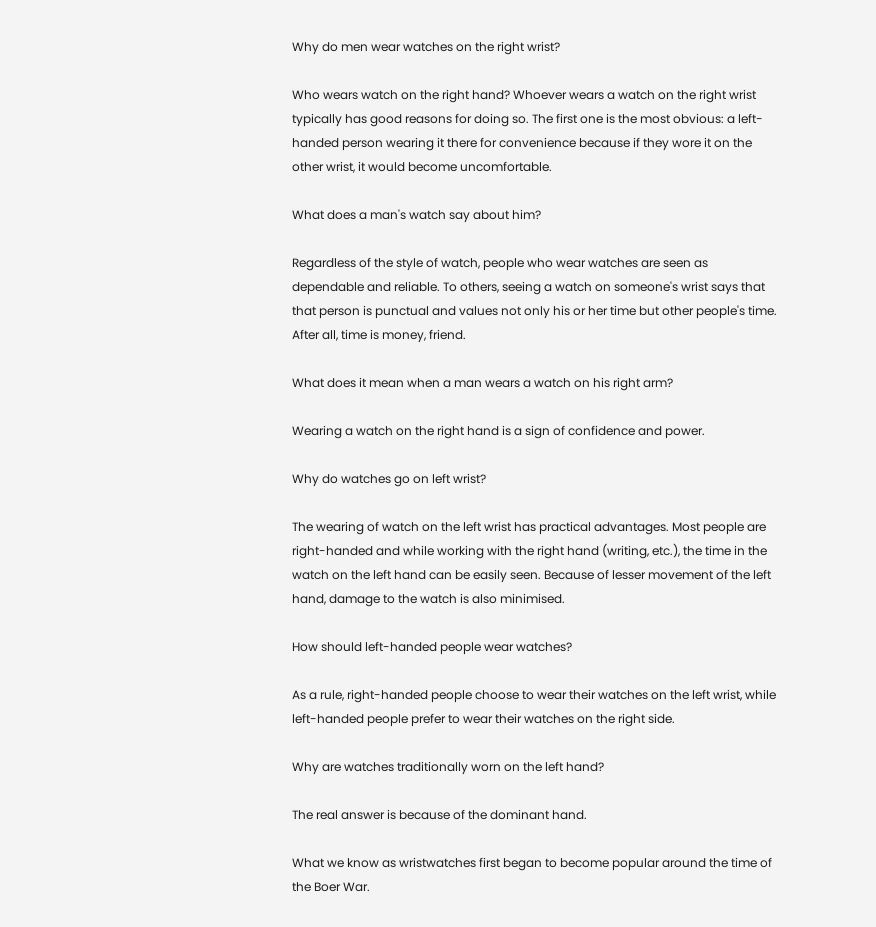Why do men wear watches on the right wrist?

Who wears watch on the right hand? Whoever wears a watch on the right wrist typically has good reasons for doing so. The first one is the most obvious: a left-handed person wearing it there for convenience because if they wore it on the other wrist, it would become uncomfortable.

What does a man's watch say about him?

Regardless of the style of watch, people who wear watches are seen as dependable and reliable. To others, seeing a watch on someone's wrist says that that person is punctual and values not only his or her time but other people's time. After all, time is money, friend.

What does it mean when a man wears a watch on his right arm?

Wearing a watch on the right hand is a sign of confidence and power.

Why do watches go on left wrist?

The wearing of watch on the left wrist has practical advantages. Most people are right-handed and while working with the right hand (writing, etc.), the time in the watch on the left hand can be easily seen. Because of lesser movement of the left hand, damage to the watch is also minimised.

How should left-handed people wear watches?

As a rule, right-handed people choose to wear their watches on the left wrist, while left-handed people prefer to wear their watches on the right side.

Why are watches traditionally worn on the left hand?

The real answer is because of the dominant hand.

What we know as wristwatches first began to become popular around the time of the Boer War.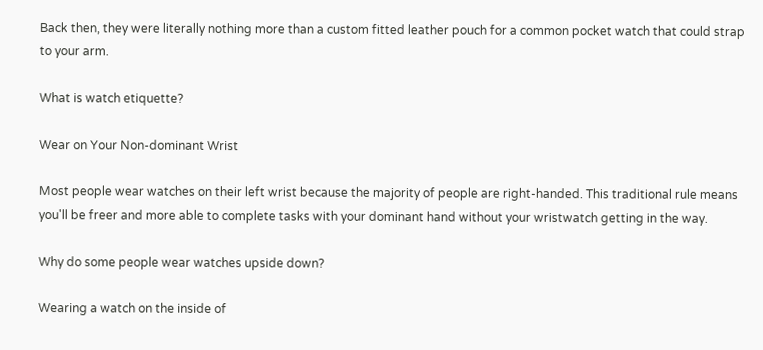Back then, they were literally nothing more than a custom fitted leather pouch for a common pocket watch that could strap to your arm.

What is watch etiquette?

Wear on Your Non-dominant Wrist

Most people wear watches on their left wrist because the majority of people are right-handed. This traditional rule means you'll be freer and more able to complete tasks with your dominant hand without your wristwatch getting in the way.

Why do some people wear watches upside down?

Wearing a watch on the inside of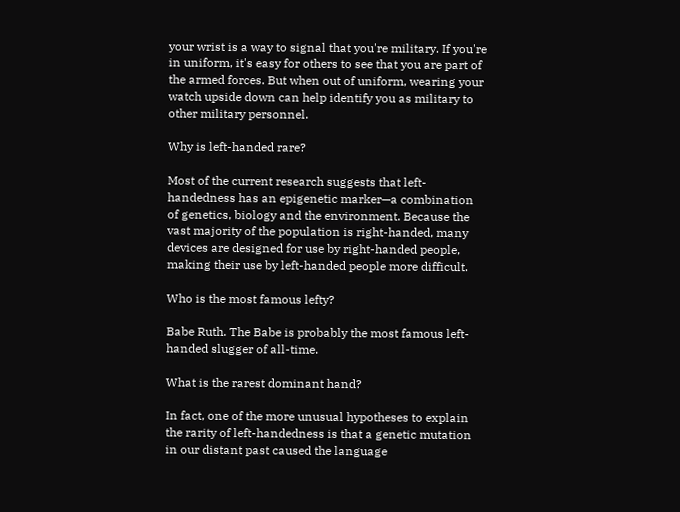your wrist is a way to signal that you're military. If you're in uniform, it's easy for others to see that you are part of the armed forces. But when out of uniform, wearing your watch upside down can help identify you as military to other military personnel.

Why is left-handed rare?

Most of the current research suggests that left-handedness has an epigenetic marker—a combination of genetics, biology and the environment. Because the vast majority of the population is right-handed, many devices are designed for use by right-handed people, making their use by left-handed people more difficult.

Who is the most famous lefty?

Babe Ruth. The Babe is probably the most famous left-handed slugger of all-time.

What is the rarest dominant hand?

In fact, one of the more unusual hypotheses to explain the rarity of left-handedness is that a genetic mutation in our distant past caused the language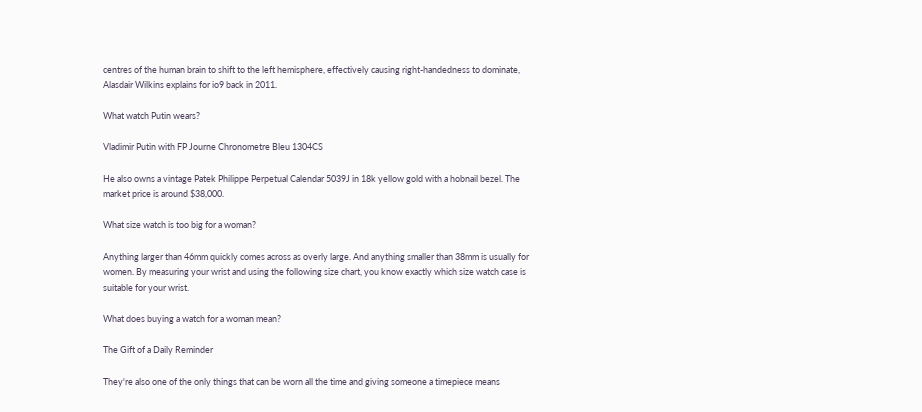centres of the human brain to shift to the left hemisphere, effectively causing right-handedness to dominate, Alasdair Wilkins explains for io9 back in 2011.

What watch Putin wears?

Vladimir Putin with FP Journe Chronometre Bleu 1304CS

He also owns a vintage Patek Philippe Perpetual Calendar 5039J in 18k yellow gold with a hobnail bezel. The market price is around $38,000.

What size watch is too big for a woman?

Anything larger than 46mm quickly comes across as overly large. And anything smaller than 38mm is usually for women. By measuring your wrist and using the following size chart, you know exactly which size watch case is suitable for your wrist.

What does buying a watch for a woman mean?

The Gift of a Daily Reminder

They're also one of the only things that can be worn all the time and giving someone a timepiece means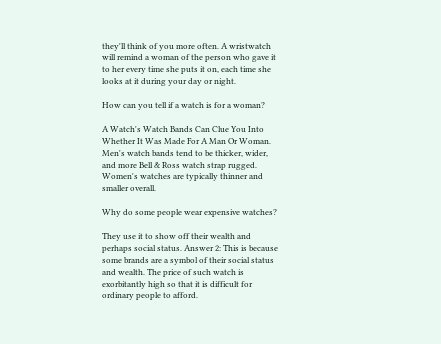they'll think of you more often. A wristwatch will remind a woman of the person who gave it to her every time she puts it on, each time she looks at it during your day or night.

How can you tell if a watch is for a woman?

A Watch's Watch Bands Can Clue You Into Whether It Was Made For A Man Or Woman. Men's watch bands tend to be thicker, wider, and more Bell & Ross watch strap rugged. Women's watches are typically thinner and smaller overall.

Why do some people wear expensive watches?

They use it to show off their wealth and perhaps social status. Answer 2: This is because some brands are a symbol of their social status and wealth. The price of such watch is exorbitantly high so that it is difficult for ordinary people to afford.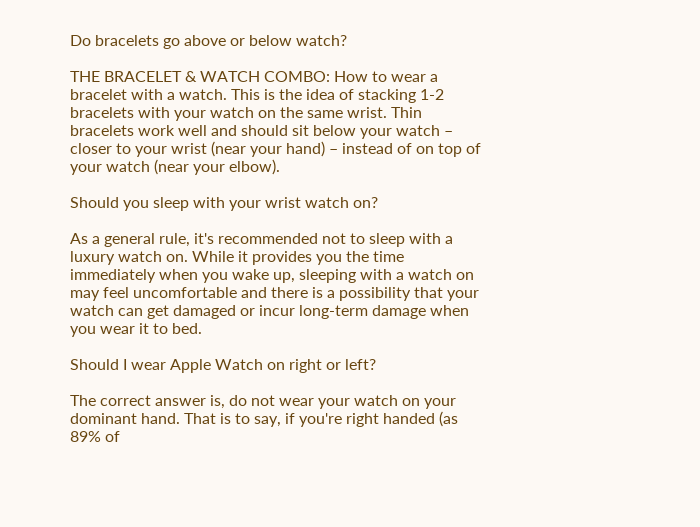Do bracelets go above or below watch?

THE BRACELET & WATCH COMBO: How to wear a bracelet with a watch. This is the idea of stacking 1-2 bracelets with your watch on the same wrist. Thin bracelets work well and should sit below your watch – closer to your wrist (near your hand) – instead of on top of your watch (near your elbow).

Should you sleep with your wrist watch on?

As a general rule, it's recommended not to sleep with a luxury watch on. While it provides you the time immediately when you wake up, sleeping with a watch on may feel uncomfortable and there is a possibility that your watch can get damaged or incur long-term damage when you wear it to bed.

Should I wear Apple Watch on right or left?

The correct answer is, do not wear your watch on your dominant hand. That is to say, if you're right handed (as 89% of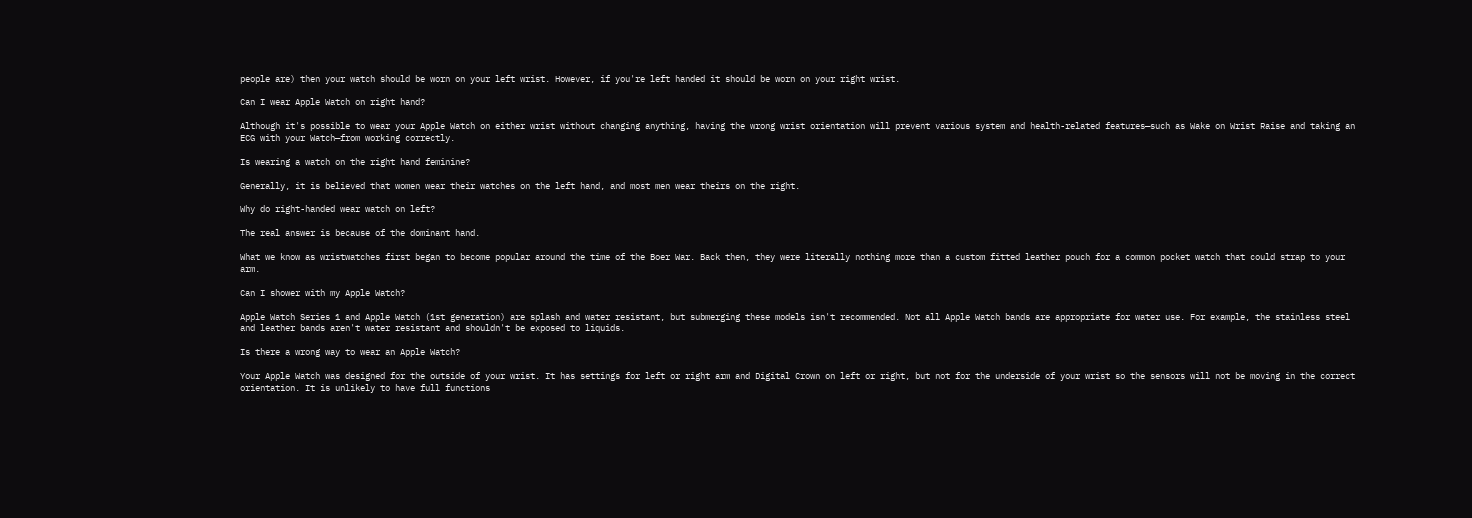people are) then your watch should be worn on your left wrist. However, if you're left handed it should be worn on your right wrist.

Can I wear Apple Watch on right hand?

Although it's possible to wear your Apple Watch on either wrist without changing anything, having the wrong wrist orientation will prevent various system and health-related features—such as Wake on Wrist Raise and taking an ECG with your Watch—from working correctly.

Is wearing a watch on the right hand feminine?

Generally, it is believed that women wear their watches on the left hand, and most men wear theirs on the right.

Why do right-handed wear watch on left?

The real answer is because of the dominant hand.

What we know as wristwatches first began to become popular around the time of the Boer War. Back then, they were literally nothing more than a custom fitted leather pouch for a common pocket watch that could strap to your arm.

Can I shower with my Apple Watch?

Apple Watch Series 1 and Apple Watch (1st generation) are splash and water resistant, but submerging these models isn't recommended. Not all Apple Watch bands are appropriate for water use. For example, the stainless steel and leather bands aren't water resistant and shouldn't be exposed to liquids.

Is there a wrong way to wear an Apple Watch?

Your Apple Watch was designed for the outside of your wrist. It has settings for left or right arm and Digital Crown on left or right, but not for the underside of your wrist so the sensors will not be moving in the correct orientation. It is unlikely to have full functions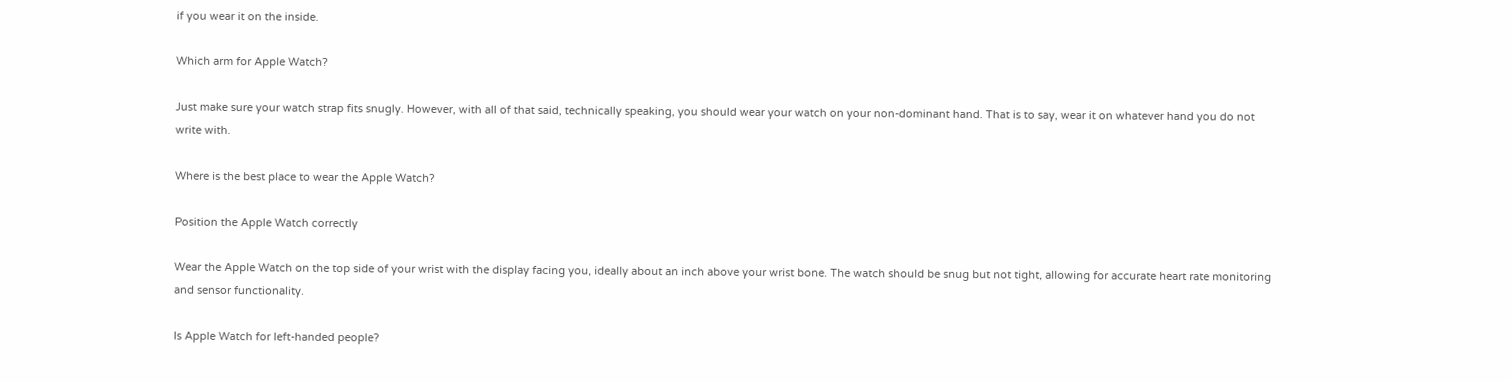if you wear it on the inside.

Which arm for Apple Watch?

Just make sure your watch strap fits snugly. However, with all of that said, technically speaking, you should wear your watch on your non-dominant hand. That is to say, wear it on whatever hand you do not write with.

Where is the best place to wear the Apple Watch?

Position the Apple Watch correctly

Wear the Apple Watch on the top side of your wrist with the display facing you, ideally about an inch above your wrist bone. The watch should be snug but not tight, allowing for accurate heart rate monitoring and sensor functionality.

Is Apple Watch for left-handed people?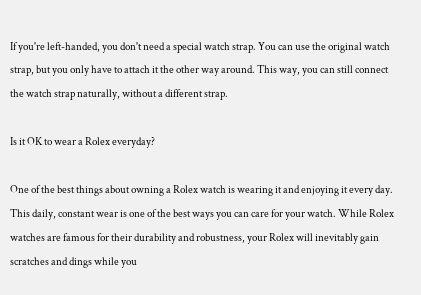If you're left-handed, you don't need a special watch strap. You can use the original watch strap, but you only have to attach it the other way around. This way, you can still connect the watch strap naturally, without a different strap.

Is it OK to wear a Rolex everyday?

One of the best things about owning a Rolex watch is wearing it and enjoying it every day. This daily, constant wear is one of the best ways you can care for your watch. While Rolex watches are famous for their durability and robustness, your Rolex will inevitably gain scratches and dings while you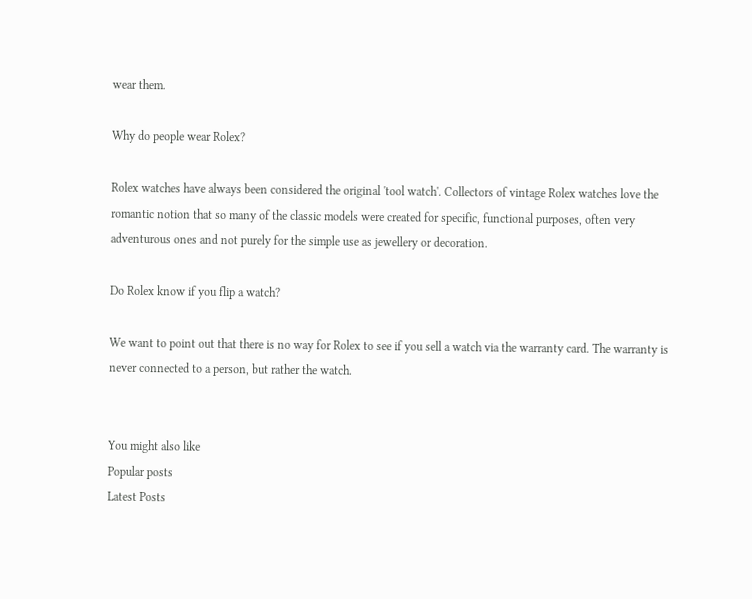wear them.

Why do people wear Rolex?

Rolex watches have always been considered the original 'tool watch'. Collectors of vintage Rolex watches love the romantic notion that so many of the classic models were created for specific, functional purposes, often very adventurous ones and not purely for the simple use as jewellery or decoration.

Do Rolex know if you flip a watch?

We want to point out that there is no way for Rolex to see if you sell a watch via the warranty card. The warranty is never connected to a person, but rather the watch.


You might also like
Popular posts
Latest Posts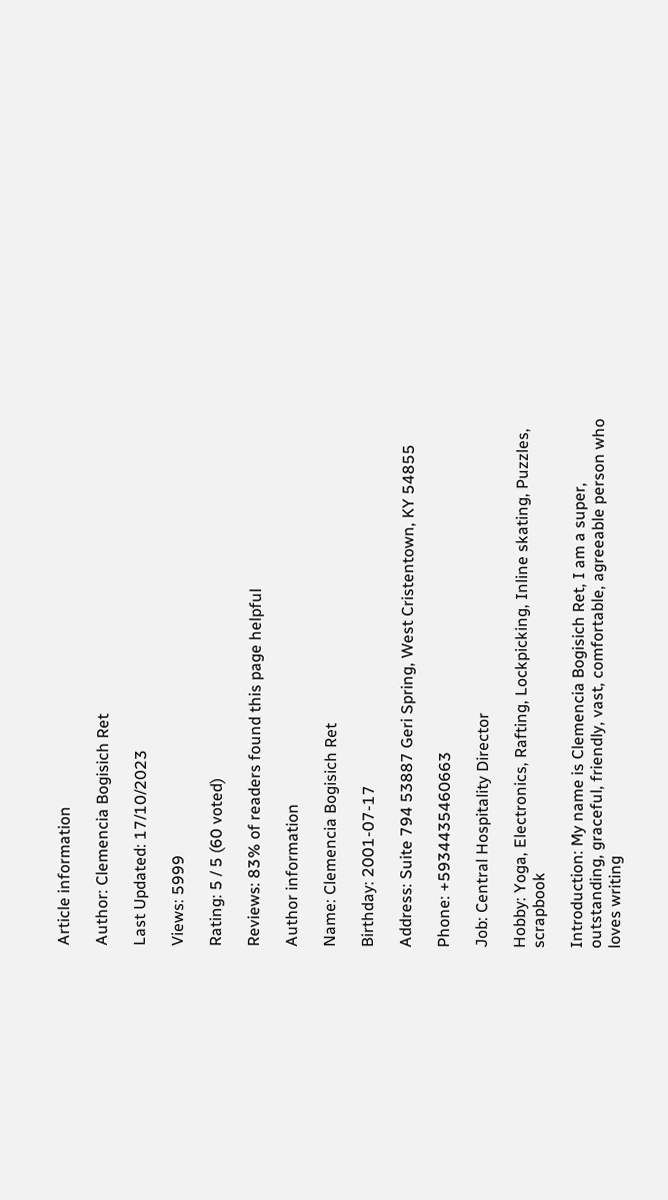Article information

Author: Clemencia Bogisich Ret

Last Updated: 17/10/2023

Views: 5999

Rating: 5 / 5 (60 voted)

Reviews: 83% of readers found this page helpful

Author information

Name: Clemencia Bogisich Ret

Birthday: 2001-07-17

Address: Suite 794 53887 Geri Spring, West Cristentown, KY 54855

Phone: +5934435460663

Job: Central Hospitality Director

Hobby: Yoga, Electronics, Rafting, Lockpicking, Inline skating, Puzzles, scrapbook

Introduction: My name is Clemencia Bogisich Ret, I am a super, outstanding, graceful, friendly, vast, comfortable, agreeable person who loves writing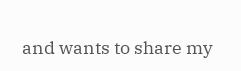and wants to share my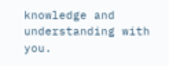knowledge and understanding with you.